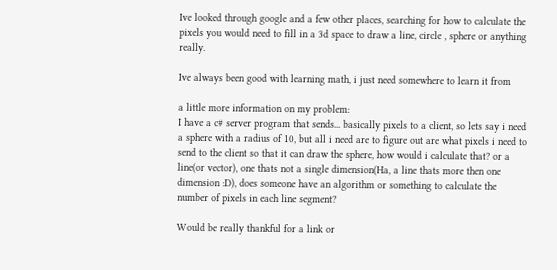Ive looked through google and a few other places, searching for how to calculate the pixels you would need to fill in a 3d space to draw a line, circle , sphere or anything really.

Ive always been good with learning math, i just need somewhere to learn it from

a little more information on my problem:
I have a c# server program that sends... basically pixels to a client, so lets say i need a sphere with a radius of 10, but all i need are to figure out are what pixels i need to send to the client so that it can draw the sphere, how would i calculate that? or a line(or vector), one thats not a single dimension(Ha, a line thats more then one dimension :D), does someone have an algorithm or something to calculate the number of pixels in each line segment?

Would be really thankful for a link or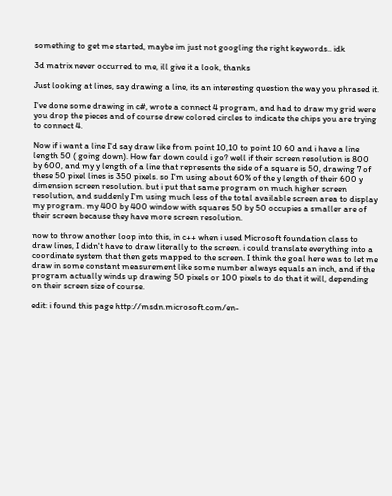something to get me started, maybe im just not googling the right keywords.. idk

3d matrix never occurred to me, ill give it a look, thanks

Just looking at lines, say drawing a line, its an interesting question the way you phrased it.

I've done some drawing in c#, wrote a connect 4 program, and had to draw my grid were you drop the pieces and of course drew colored circles to indicate the chips you are trying to connect 4.

Now if i want a line I'd say draw like from point 10,10 to point 10 60 and i have a line length 50 ( going down). How far down could i go? well if their screen resolution is 800 by 600, and my y length of a line that represents the side of a square is 50, drawing 7 of these 50 pixel lines is 350 pixels. so I'm using about 60% of the y length of their 600 y dimension screen resolution. but i put that same program on much higher screen resolution, and suddenly I'm using much less of the total available screen area to display my program. my 400 by 400 window with squares 50 by 50 occupies a smaller are of their screen because they have more screen resolution.

now to throw another loop into this, in c++ when i used Microsoft foundation class to draw lines, I didn't have to draw literally to the screen. i could translate everything into a coordinate system that then gets mapped to the screen. I think the goal here was to let me draw in some constant measurement like some number always equals an inch, and if the program actually winds up drawing 50 pixels or 100 pixels to do that it will, depending on their screen size of course.

edit: i found this page http://msdn.microsoft.com/en-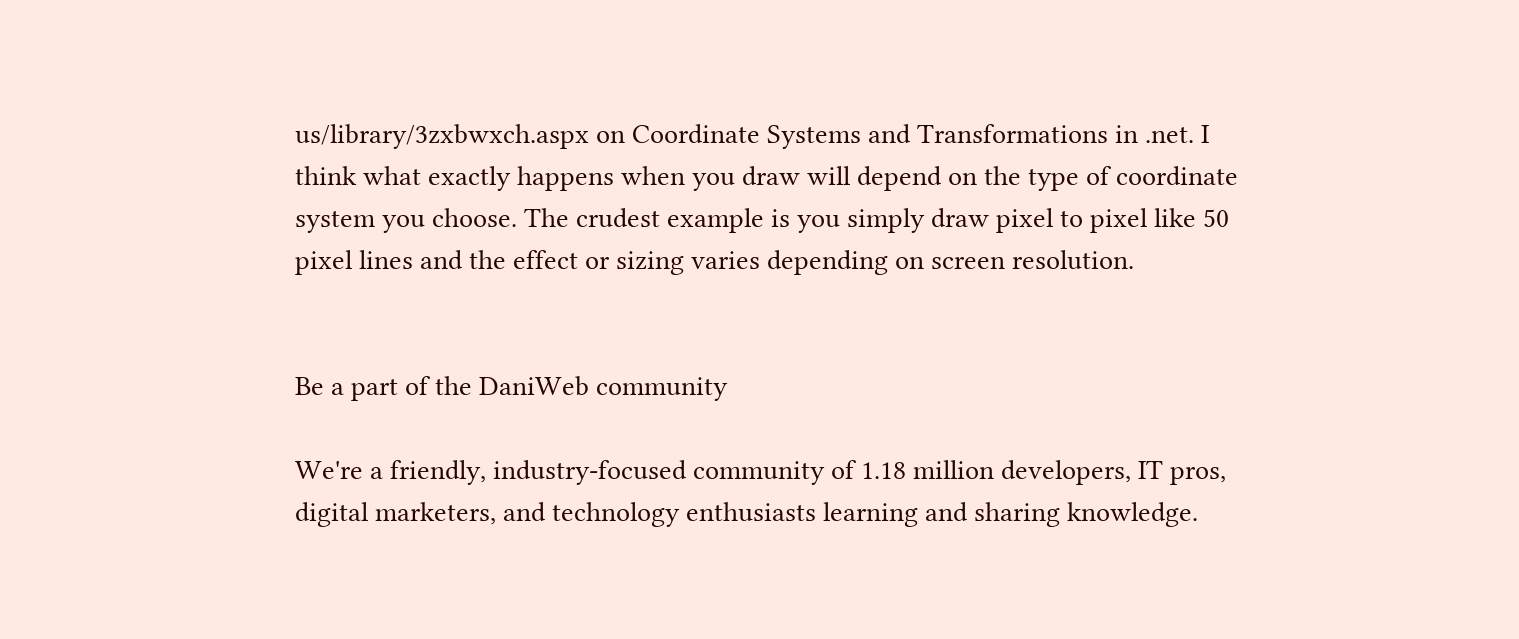us/library/3zxbwxch.aspx on Coordinate Systems and Transformations in .net. I think what exactly happens when you draw will depend on the type of coordinate system you choose. The crudest example is you simply draw pixel to pixel like 50 pixel lines and the effect or sizing varies depending on screen resolution.


Be a part of the DaniWeb community

We're a friendly, industry-focused community of 1.18 million developers, IT pros, digital marketers, and technology enthusiasts learning and sharing knowledge.